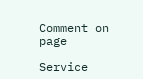Comment on page

Service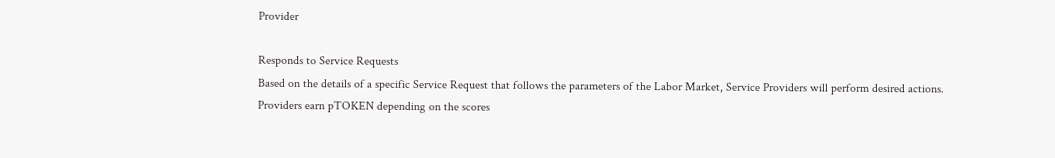Provider

Responds to Service Requests
Based on the details of a specific Service Request that follows the parameters of the Labor Market, Service Providers will perform desired actions.
Providers earn pTOKEN depending on the scores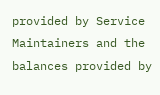provided by Service Maintainers and the balances provided by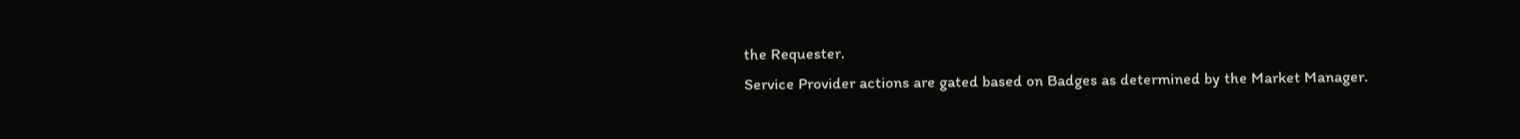the Requester.
Service Provider actions are gated based on Badges as determined by the Market Manager.